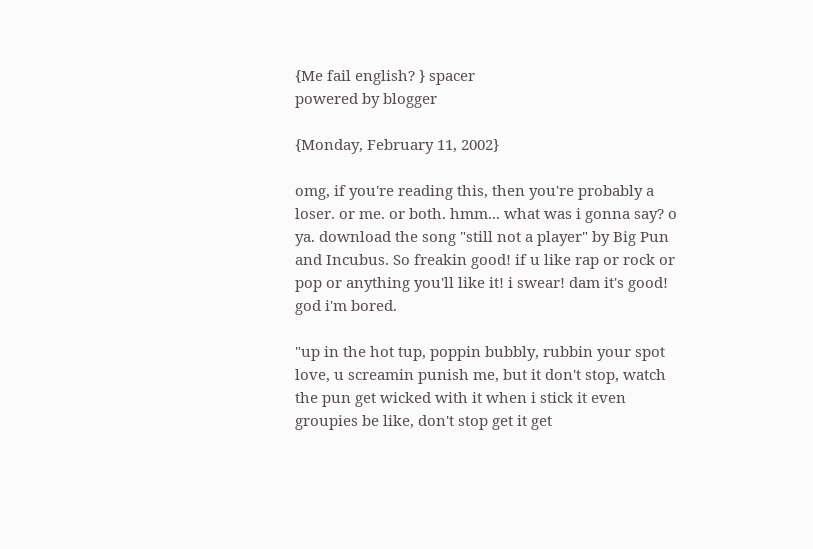{Me fail english? } spacer
powered by blogger

{Monday, February 11, 2002}

omg, if you're reading this, then you're probably a loser. or me. or both. hmm... what was i gonna say? o ya. download the song "still not a player" by Big Pun and Incubus. So freakin good! if u like rap or rock or pop or anything you'll like it! i swear! dam it's good! god i'm bored.

"up in the hot tup, poppin bubbly, rubbin your spot love, u screamin punish me, but it don't stop, watch the pun get wicked with it when i stick it even groupies be like, don't stop get it get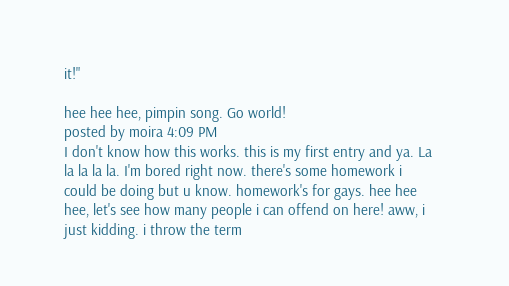it!"

hee hee hee, pimpin song. Go world!
posted by moira 4:09 PM
I don't know how this works. this is my first entry and ya. La la la la la. I'm bored right now. there's some homework i could be doing but u know. homework's for gays. hee hee hee, let's see how many people i can offend on here! aww, i just kidding. i throw the term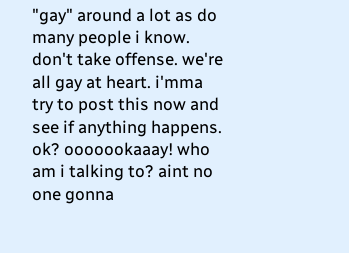"gay" around a lot as do many people i know. don't take offense. we're all gay at heart. i'mma try to post this now and see if anything happens. ok? ooooookaaay! who am i talking to? aint no one gonna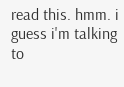read this. hmm. i guess i'm talking to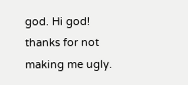god. Hi god! thanks for not making me ugly.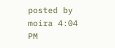posted by moira 4:04 PM